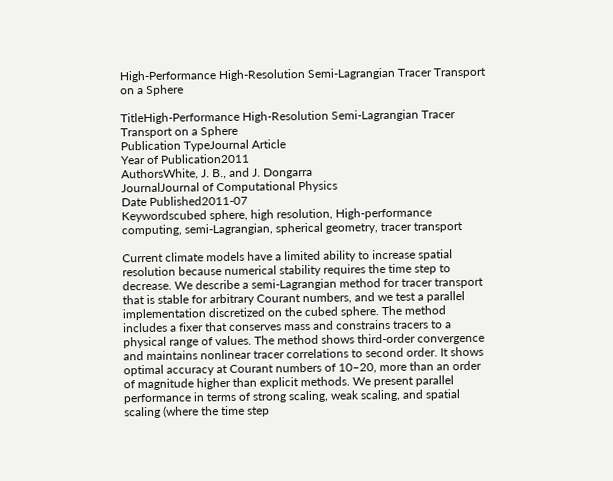High-Performance High-Resolution Semi-Lagrangian Tracer Transport on a Sphere

TitleHigh-Performance High-Resolution Semi-Lagrangian Tracer Transport on a Sphere
Publication TypeJournal Article
Year of Publication2011
AuthorsWhite, J. B., and J. Dongarra
JournalJournal of Computational Physics
Date Published2011-07
Keywordscubed sphere, high resolution, High-performance computing, semi-Lagrangian, spherical geometry, tracer transport

Current climate models have a limited ability to increase spatial resolution because numerical stability requires the time step to decrease. We describe a semi-Lagrangian method for tracer transport that is stable for arbitrary Courant numbers, and we test a parallel implementation discretized on the cubed sphere. The method includes a fixer that conserves mass and constrains tracers to a physical range of values. The method shows third-order convergence and maintains nonlinear tracer correlations to second order. It shows optimal accuracy at Courant numbers of 10–20, more than an order of magnitude higher than explicit methods. We present parallel performance in terms of strong scaling, weak scaling, and spatial scaling (where the time step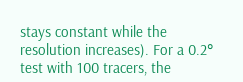stays constant while the resolution increases). For a 0.2° test with 100 tracers, the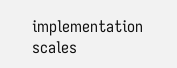implementation scales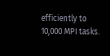efficiently to 10,000 MPI tasks.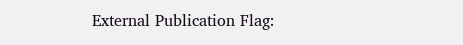External Publication Flag: